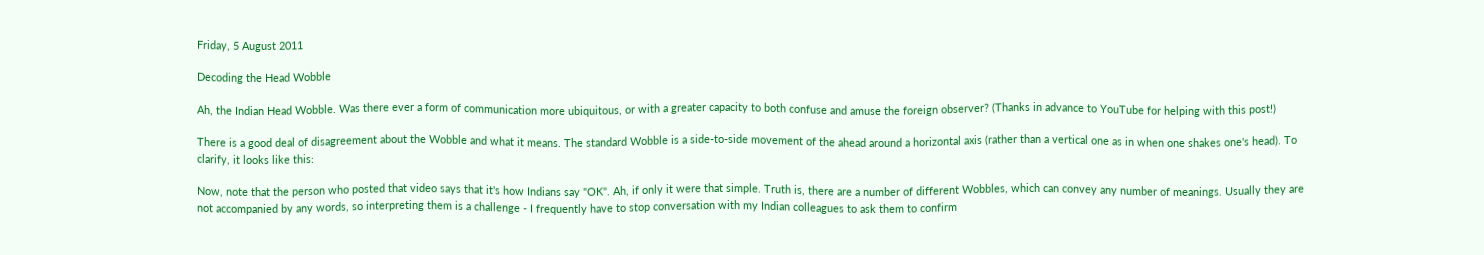Friday, 5 August 2011

Decoding the Head Wobble

Ah, the Indian Head Wobble. Was there ever a form of communication more ubiquitous, or with a greater capacity to both confuse and amuse the foreign observer? (Thanks in advance to YouTube for helping with this post!)

There is a good deal of disagreement about the Wobble and what it means. The standard Wobble is a side-to-side movement of the ahead around a horizontal axis (rather than a vertical one as in when one shakes one's head). To clarify, it looks like this:

Now, note that the person who posted that video says that it's how Indians say "OK". Ah, if only it were that simple. Truth is, there are a number of different Wobbles, which can convey any number of meanings. Usually they are not accompanied by any words, so interpreting them is a challenge - I frequently have to stop conversation with my Indian colleagues to ask them to confirm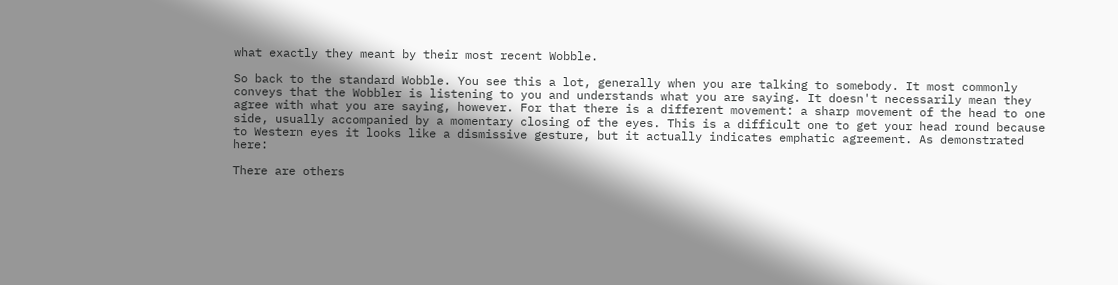what exactly they meant by their most recent Wobble.

So back to the standard Wobble. You see this a lot, generally when you are talking to somebody. It most commonly conveys that the Wobbler is listening to you and understands what you are saying. It doesn't necessarily mean they agree with what you are saying, however. For that there is a different movement: a sharp movement of the head to one side, usually accompanied by a momentary closing of the eyes. This is a difficult one to get your head round because to Western eyes it looks like a dismissive gesture, but it actually indicates emphatic agreement. As demonstrated here:

There are others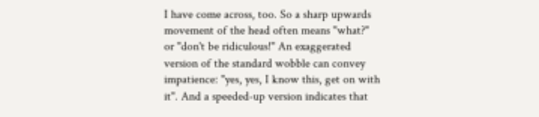I have come across, too. So a sharp upwards movement of the head often means "what?" or "don't be ridiculous!" An exaggerated version of the standard wobble can convey impatience: "yes, yes, I know this, get on with it". And a speeded-up version indicates that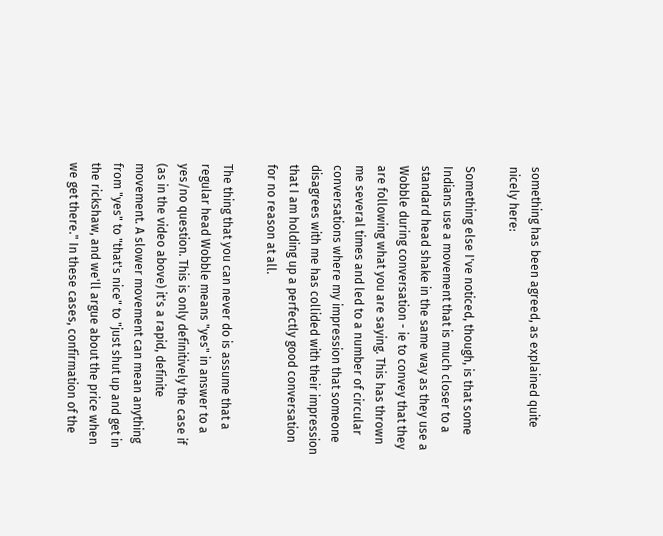something has been agreed, as explained quite nicely here:

Something else I've noticed, though, is that some Indians use a movement that is much closer to a standard head shake in the same way as they use a Wobble during conversation - ie to convey that they are following what you are saying. This has thrown me several times and led to a number of circular conversations where my impression that someone disagrees with me has collided with their impression that I am holding up a perfectly good conversation for no reason at all.

The thing that you can never do is assume that a regular head Wobble means "yes" in answer to a yes/no question. This is only definitively the case if (as in the video above) it's a rapid, definite movement. A slower movement can mean anything from "yes" to "that's nice" to "just shut up and get in the rickshaw, and we'll argue about the price when we get there." In these cases, confirmation of the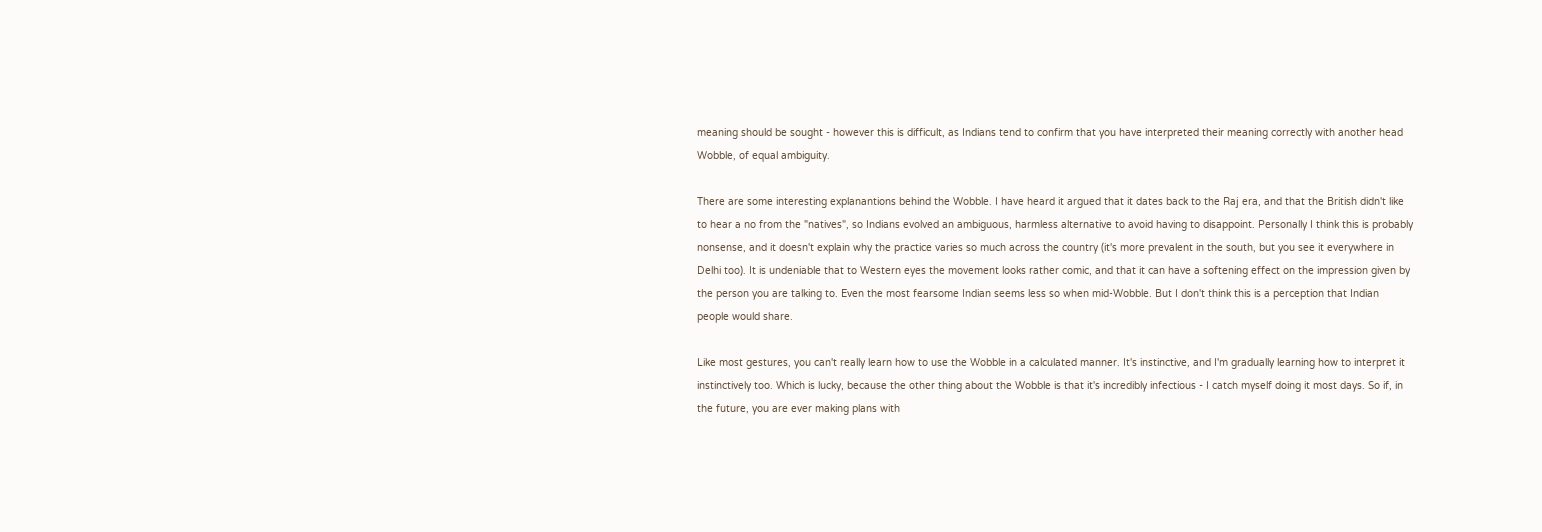meaning should be sought - however this is difficult, as Indians tend to confirm that you have interpreted their meaning correctly with another head Wobble, of equal ambiguity.

There are some interesting explanantions behind the Wobble. I have heard it argued that it dates back to the Raj era, and that the British didn't like to hear a no from the "natives", so Indians evolved an ambiguous, harmless alternative to avoid having to disappoint. Personally I think this is probably nonsense, and it doesn't explain why the practice varies so much across the country (it's more prevalent in the south, but you see it everywhere in Delhi too). It is undeniable that to Western eyes the movement looks rather comic, and that it can have a softening effect on the impression given by the person you are talking to. Even the most fearsome Indian seems less so when mid-Wobble. But I don't think this is a perception that Indian people would share.

Like most gestures, you can't really learn how to use the Wobble in a calculated manner. It's instinctive, and I'm gradually learning how to interpret it instinctively too. Which is lucky, because the other thing about the Wobble is that it's incredibly infectious - I catch myself doing it most days. So if, in the future, you are ever making plans with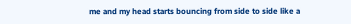me and my head starts bouncing from side to side like a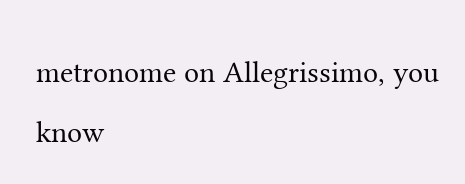metronome on Allegrissimo, you know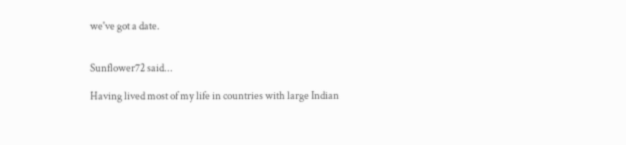we've got a date.


Sunflower72 said...

Having lived most of my life in countries with large Indian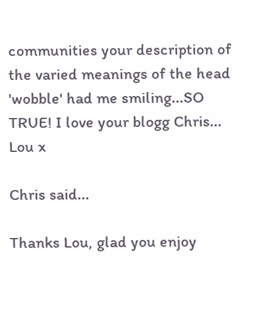communities your description of the varied meanings of the head 'wobble' had me smiling...SO TRUE! I love your blogg Chris... Lou x

Chris said...

Thanks Lou, glad you enjoy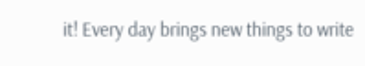it! Every day brings new things to write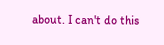about. I can't do this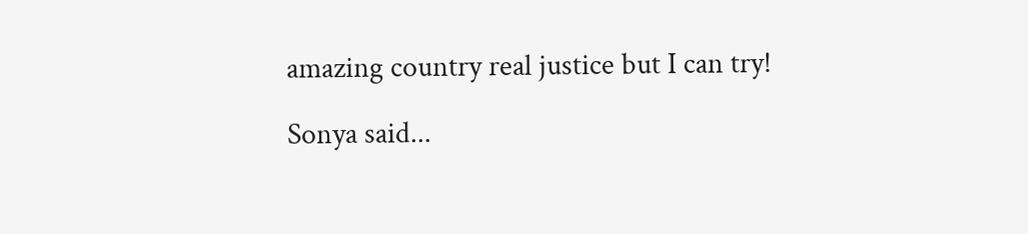amazing country real justice but I can try!

Sonya said...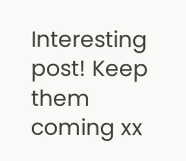Interesting post! Keep them coming xx